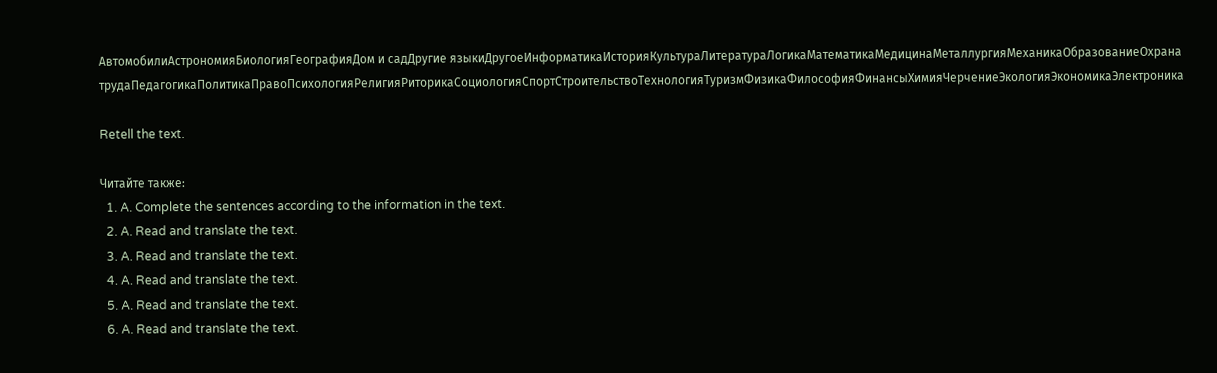АвтомобилиАстрономияБиологияГеографияДом и садДругие языкиДругоеИнформатикаИсторияКультураЛитератураЛогикаМатематикаМедицинаМеталлургияМеханикаОбразованиеОхрана трудаПедагогикаПолитикаПравоПсихологияРелигияРиторикаСоциологияСпортСтроительствоТехнологияТуризмФизикаФилософияФинансыХимияЧерчениеЭкологияЭкономикаЭлектроника

Retell the text.

Читайте также:
  1. A. Complete the sentences according to the information in the text.
  2. A. Read and translate the text.
  3. A. Read and translate the text.
  4. A. Read and translate the text.
  5. A. Read and translate the text.
  6. A. Read and translate the text.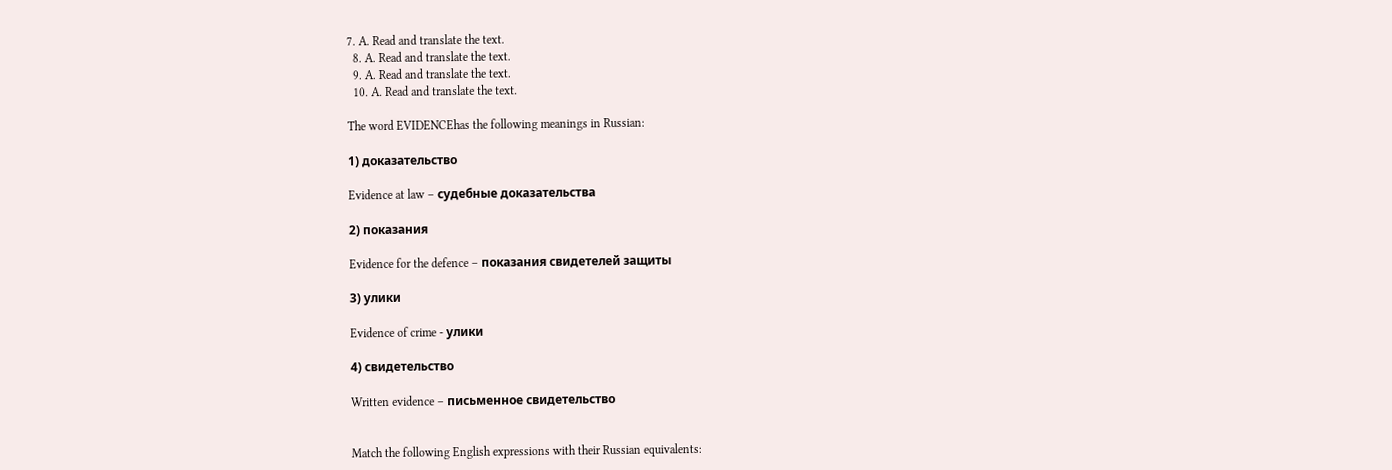7. A. Read and translate the text.
  8. A. Read and translate the text.
  9. A. Read and translate the text.
  10. A. Read and translate the text.

The word EVIDENCEhas the following meanings in Russian:

1) доказательство

Evidence at law – судебные доказательства

2) показания

Evidence for the defence – показания свидетелей защиты

3) улики

Evidence of crime - улики

4) свидетельство

Written evidence – письменное свидетельство


Match the following English expressions with their Russian equivalents: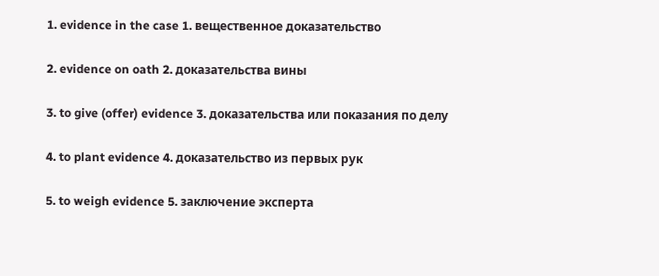1. evidence in the case 1. вещественное доказательство

2. evidence on oath 2. доказательства вины

3. to give (offer) evidence 3. доказательства или показания по делу

4. to plant evidence 4. доказательство из первых рук

5. to weigh evidence 5. заключение эксперта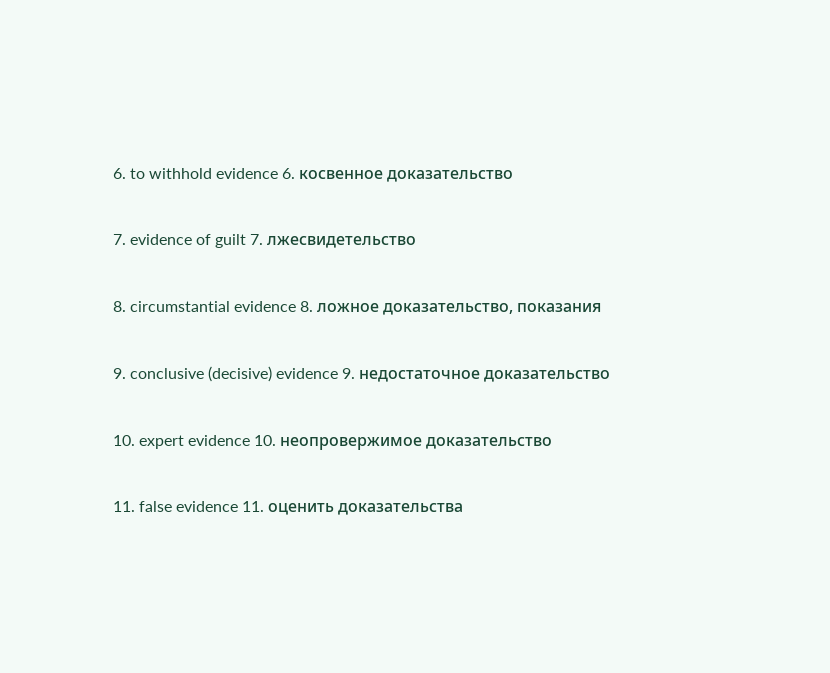6. to withhold evidence 6. косвенное доказательство

7. evidence of guilt 7. лжесвидетельство

8. circumstantial evidence 8. ложное доказательство, показания

9. conclusive (decisive) evidence 9. недостаточное доказательство

10. expert evidence 10. неопровержимое доказательство

11. false evidence 11. оценить доказательства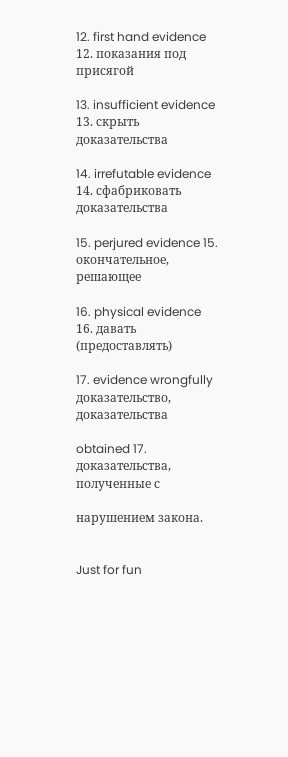12. first hand evidence 12. показания под присягой

13. insufficient evidence 13. скрыть доказательства

14. irrefutable evidence 14. сфабриковать доказательства

15. perjured evidence 15. окончательное, решающее

16. physical evidence 16. давать (предоставлять)

17. evidence wrongfully доказательство, доказательства

obtained 17. доказательства, полученные с

нарушением закона.


Just for fun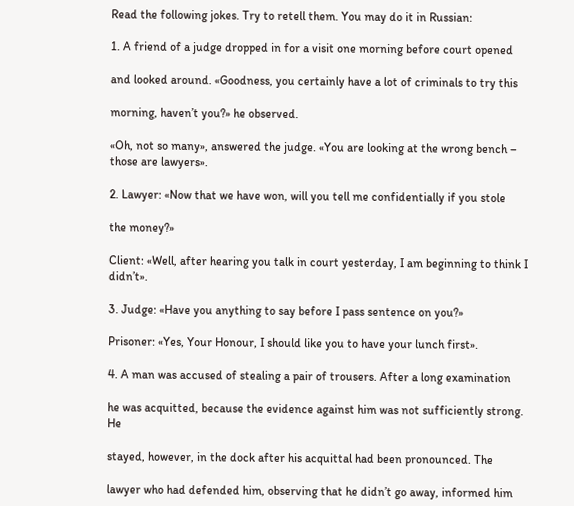Read the following jokes. Try to retell them. You may do it in Russian:

1. A friend of a judge dropped in for a visit one morning before court opened

and looked around. «Goodness, you certainly have a lot of criminals to try this

morning, haven’t you?» he observed.

«Oh, not so many», answered the judge. «You are looking at the wrong bench – those are lawyers».

2. Lawyer: «Now that we have won, will you tell me confidentially if you stole

the money?»

Client: «Well, after hearing you talk in court yesterday, I am beginning to think I didn’t».

3. Judge: «Have you anything to say before I pass sentence on you?»

Prisoner: «Yes, Your Honour, I should like you to have your lunch first».

4. A man was accused of stealing a pair of trousers. After a long examination

he was acquitted, because the evidence against him was not sufficiently strong. He

stayed, however, in the dock after his acquittal had been pronounced. The

lawyer who had defended him, observing that he didn’t go away, informed him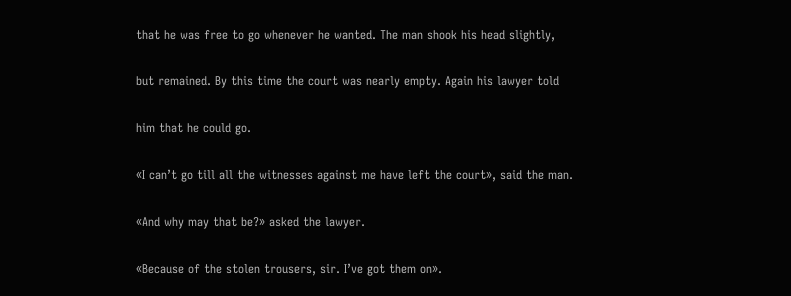that he was free to go whenever he wanted. The man shook his head slightly,

but remained. By this time the court was nearly empty. Again his lawyer told

him that he could go.

«I can’t go till all the witnesses against me have left the court», said the man.

«And why may that be?» asked the lawyer.

«Because of the stolen trousers, sir. I’ve got them on».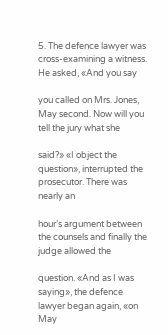5. The defence lawyer was cross-examining a witness. He asked, «And you say

you called on Mrs. Jones, May second. Now will you tell the jury what she

said?» «I object the question», interrupted the prosecutor. There was nearly an

hour’s argument between the counsels and finally the judge allowed the

question. «And as I was saying», the defence lawyer began again, «on May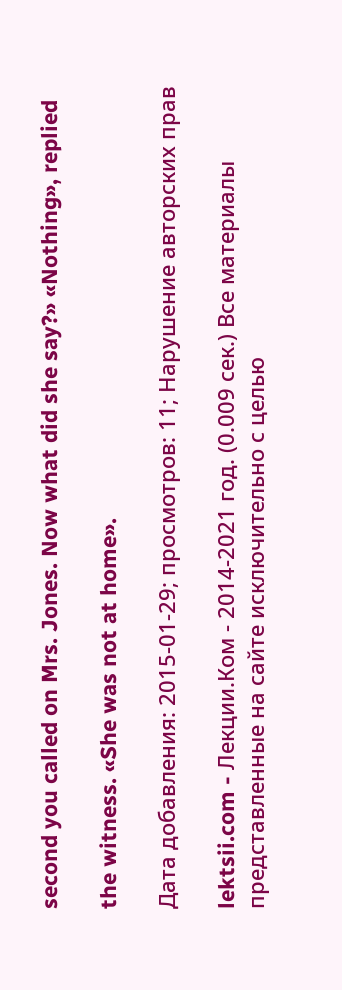second you called on Mrs. Jones. Now what did she say?» «Nothing», replied

the witness. «She was not at home».

Дата добавления: 2015-01-29; просмотров: 11; Нарушение авторских прав

lektsii.com - Лекции.Ком - 2014-2021 год. (0.009 сек.) Все материалы представленные на сайте исключительно с целью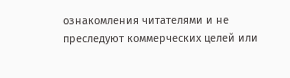ознакомления читателями и не преследуют коммерческих целей или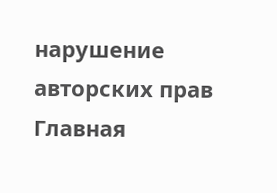нарушение авторских прав
Главная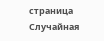страница Случайная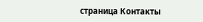страница Контакты